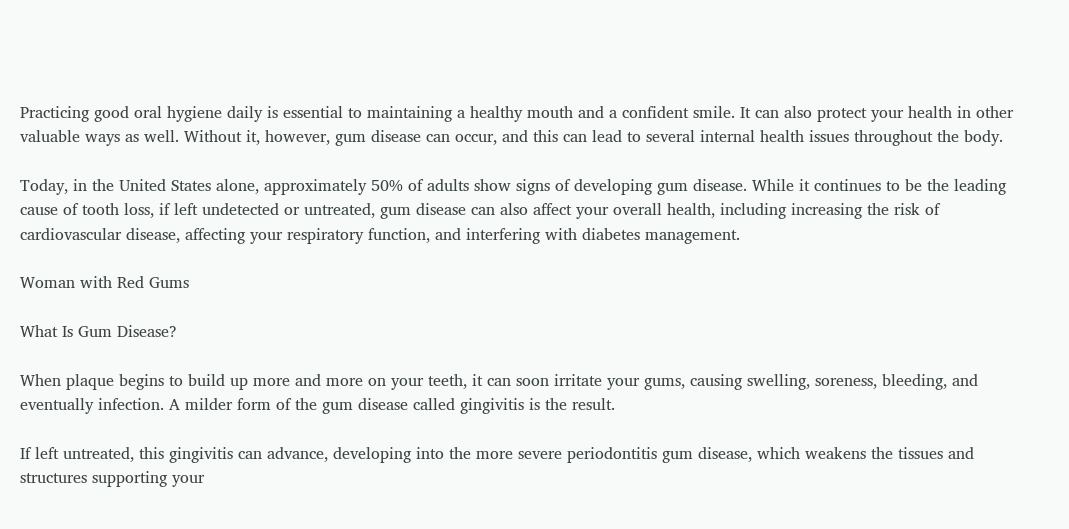Practicing good oral hygiene daily is essential to maintaining a healthy mouth and a confident smile. It can also protect your health in other valuable ways as well. Without it, however, gum disease can occur, and this can lead to several internal health issues throughout the body.

Today, in the United States alone, approximately 50% of adults show signs of developing gum disease. While it continues to be the leading cause of tooth loss, if left undetected or untreated, gum disease can also affect your overall health, including increasing the risk of cardiovascular disease, affecting your respiratory function, and interfering with diabetes management.

Woman with Red Gums

What Is Gum Disease?

When plaque begins to build up more and more on your teeth, it can soon irritate your gums, causing swelling, soreness, bleeding, and eventually infection. A milder form of the gum disease called gingivitis is the result.

If left untreated, this gingivitis can advance, developing into the more severe periodontitis gum disease, which weakens the tissues and structures supporting your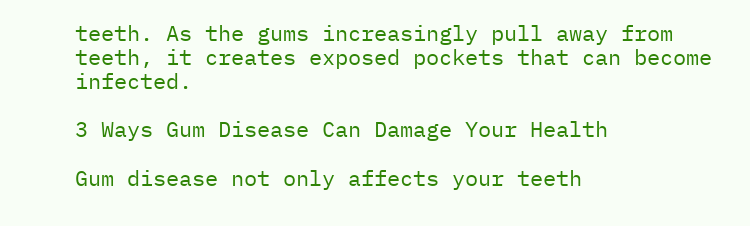teeth. As the gums increasingly pull away from teeth, it creates exposed pockets that can become infected.

3 Ways Gum Disease Can Damage Your Health

Gum disease not only affects your teeth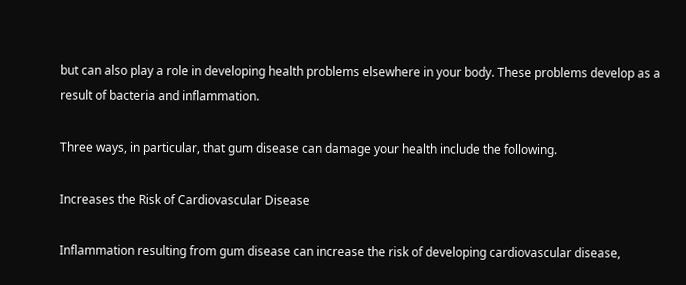but can also play a role in developing health problems elsewhere in your body. These problems develop as a result of bacteria and inflammation.

Three ways, in particular, that gum disease can damage your health include the following.

Increases the Risk of Cardiovascular Disease

Inflammation resulting from gum disease can increase the risk of developing cardiovascular disease,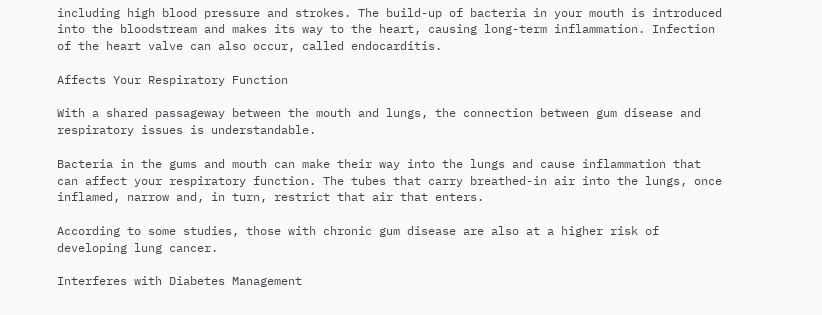including high blood pressure and strokes. The build-up of bacteria in your mouth is introduced into the bloodstream and makes its way to the heart, causing long-term inflammation. Infection of the heart valve can also occur, called endocarditis.

Affects Your Respiratory Function

With a shared passageway between the mouth and lungs, the connection between gum disease and respiratory issues is understandable.

Bacteria in the gums and mouth can make their way into the lungs and cause inflammation that can affect your respiratory function. The tubes that carry breathed-in air into the lungs, once inflamed, narrow and, in turn, restrict that air that enters.

According to some studies, those with chronic gum disease are also at a higher risk of developing lung cancer.

Interferes with Diabetes Management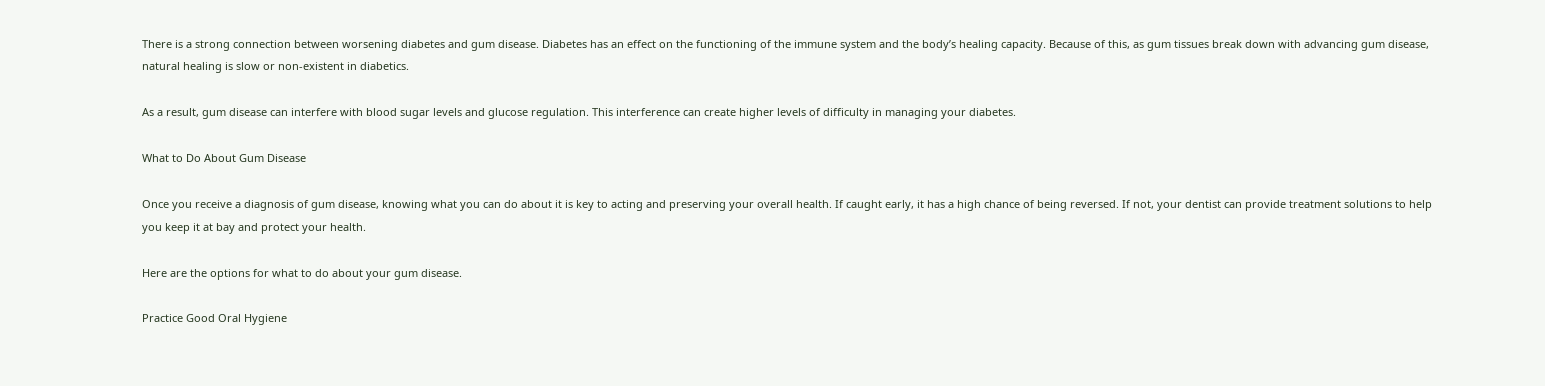There is a strong connection between worsening diabetes and gum disease. Diabetes has an effect on the functioning of the immune system and the body’s healing capacity. Because of this, as gum tissues break down with advancing gum disease, natural healing is slow or non-existent in diabetics.

As a result, gum disease can interfere with blood sugar levels and glucose regulation. This interference can create higher levels of difficulty in managing your diabetes.

What to Do About Gum Disease

Once you receive a diagnosis of gum disease, knowing what you can do about it is key to acting and preserving your overall health. If caught early, it has a high chance of being reversed. If not, your dentist can provide treatment solutions to help you keep it at bay and protect your health.

Here are the options for what to do about your gum disease.

Practice Good Oral Hygiene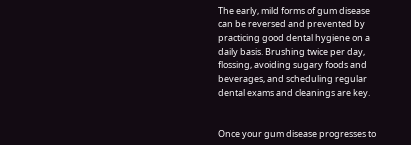The early, mild forms of gum disease can be reversed and prevented by practicing good dental hygiene on a daily basis. Brushing twice per day, flossing, avoiding sugary foods and beverages, and scheduling regular dental exams and cleanings are key.


Once your gum disease progresses to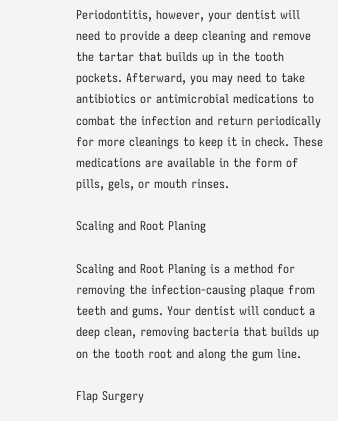Periodontitis, however, your dentist will need to provide a deep cleaning and remove the tartar that builds up in the tooth pockets. Afterward, you may need to take antibiotics or antimicrobial medications to combat the infection and return periodically for more cleanings to keep it in check. These medications are available in the form of pills, gels, or mouth rinses.

Scaling and Root Planing

Scaling and Root Planing is a method for removing the infection-causing plaque from teeth and gums. Your dentist will conduct a deep clean, removing bacteria that builds up on the tooth root and along the gum line.

Flap Surgery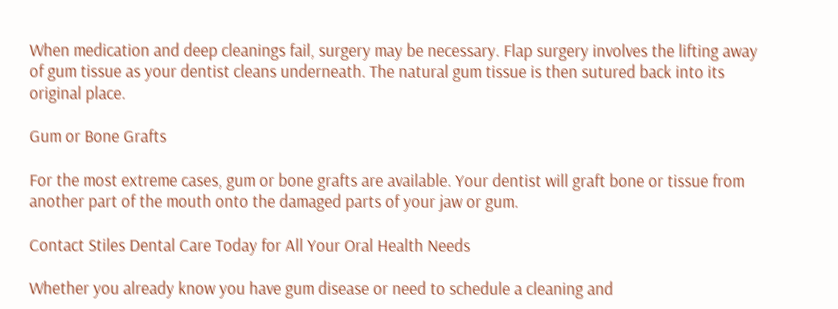When medication and deep cleanings fail, surgery may be necessary. Flap surgery involves the lifting away of gum tissue as your dentist cleans underneath. The natural gum tissue is then sutured back into its original place.

Gum or Bone Grafts

For the most extreme cases, gum or bone grafts are available. Your dentist will graft bone or tissue from another part of the mouth onto the damaged parts of your jaw or gum.

Contact Stiles Dental Care Today for All Your Oral Health Needs

Whether you already know you have gum disease or need to schedule a cleaning and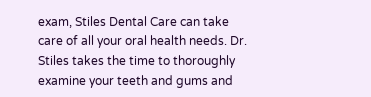exam, Stiles Dental Care can take care of all your oral health needs. Dr. Stiles takes the time to thoroughly examine your teeth and gums and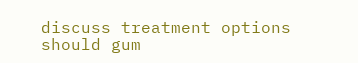discuss treatment options should gum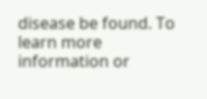disease be found. To learn more information or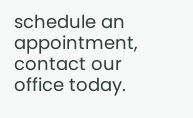schedule an appointment, contact our office today.